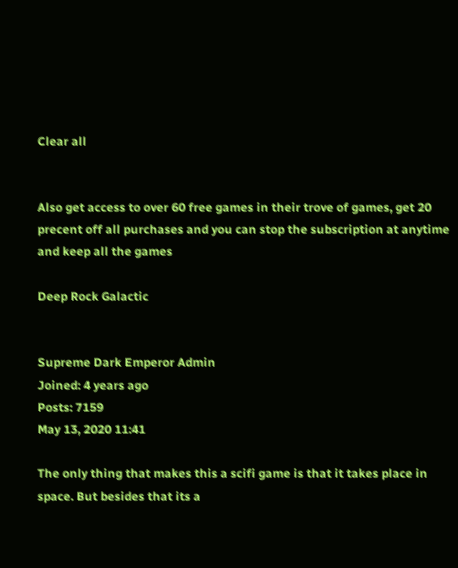Clear all


Also get access to over 60 free games in their trove of games, get 20 precent off all purchases and you can stop the subscription at anytime and keep all the games

Deep Rock Galactic


Supreme Dark Emperor Admin
Joined: 4 years ago
Posts: 7159
May 13, 2020 11:41

The only thing that makes this a scifi game is that it takes place in space. But besides that its a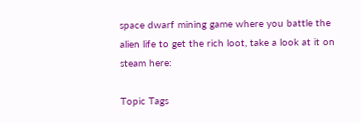space dwarf mining game where you battle the alien life to get the rich loot, take a look at it on steam here:

Topic Tags